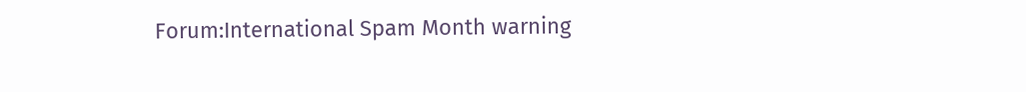Forum:International Spam Month warning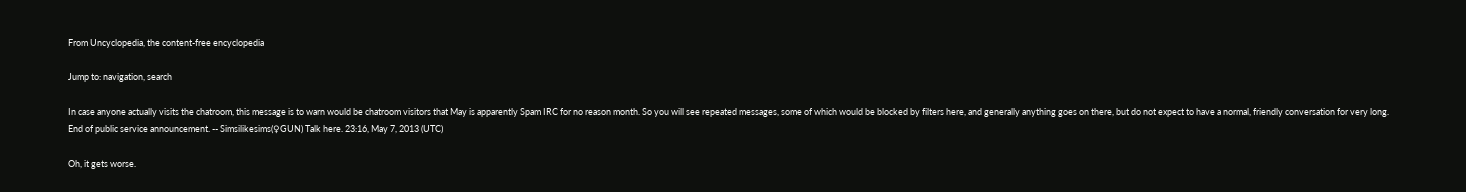From Uncyclopedia, the content-free encyclopedia

Jump to: navigation, search

In case anyone actually visits the chatroom, this message is to warn would be chatroom visitors that May is apparently Spam IRC for no reason month. So you will see repeated messages, some of which would be blocked by filters here, and generally anything goes on there, but do not expect to have a normal, friendly conversation for very long. End of public service announcement. -- Simsilikesims(♀GUN) Talk here. 23:16, May 7, 2013 (UTC)

Oh, it gets worse.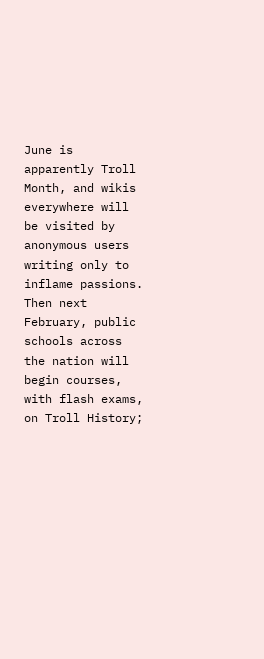June is apparently Troll Month, and wikis everywhere will be visited by anonymous users writing only to inflame passions. Then next February, public schools across the nation will begin courses, with flash exams, on Troll History;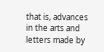that is, advances in the arts and letters made by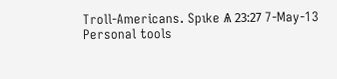Troll-Americans. Spıke Ѧ 23:27 7-May-13
Personal tools